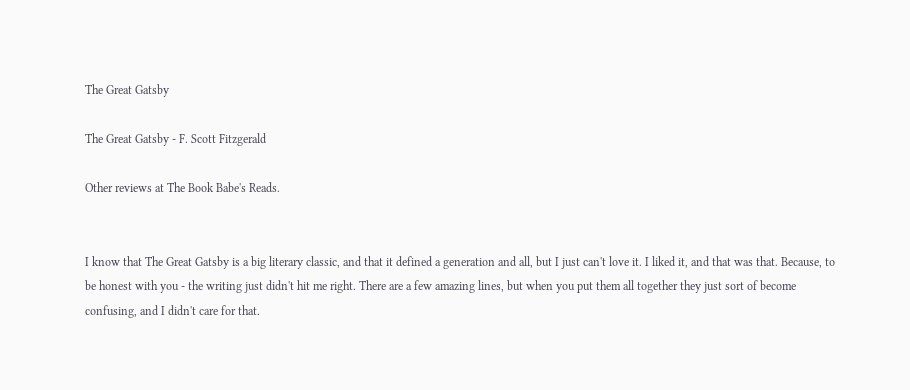The Great Gatsby

The Great Gatsby - F. Scott Fitzgerald

Other reviews at The Book Babe's Reads.


I know that The Great Gatsby is a big literary classic, and that it defined a generation and all, but I just can't love it. I liked it, and that was that. Because, to be honest with you - the writing just didn't hit me right. There are a few amazing lines, but when you put them all together they just sort of become confusing, and I didn't care for that.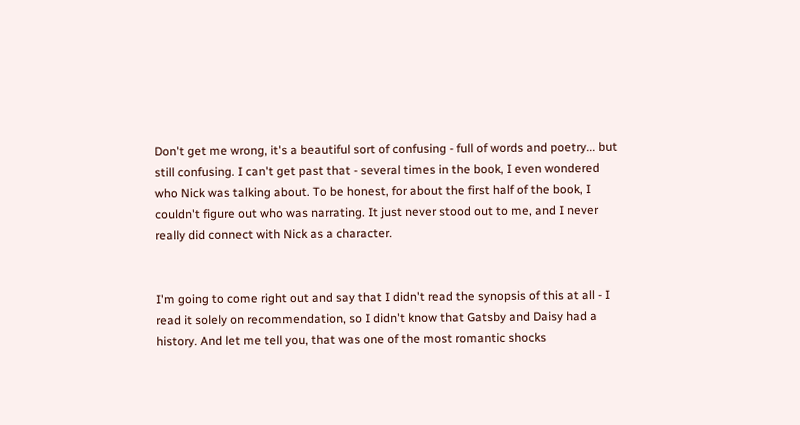Don't get me wrong, it's a beautiful sort of confusing - full of words and poetry... but still confusing. I can't get past that - several times in the book, I even wondered who Nick was talking about. To be honest, for about the first half of the book, I couldn't figure out who was narrating. It just never stood out to me, and I never really did connect with Nick as a character.


I'm going to come right out and say that I didn't read the synopsis of this at all - I read it solely on recommendation, so I didn't know that Gatsby and Daisy had a history. And let me tell you, that was one of the most romantic shocks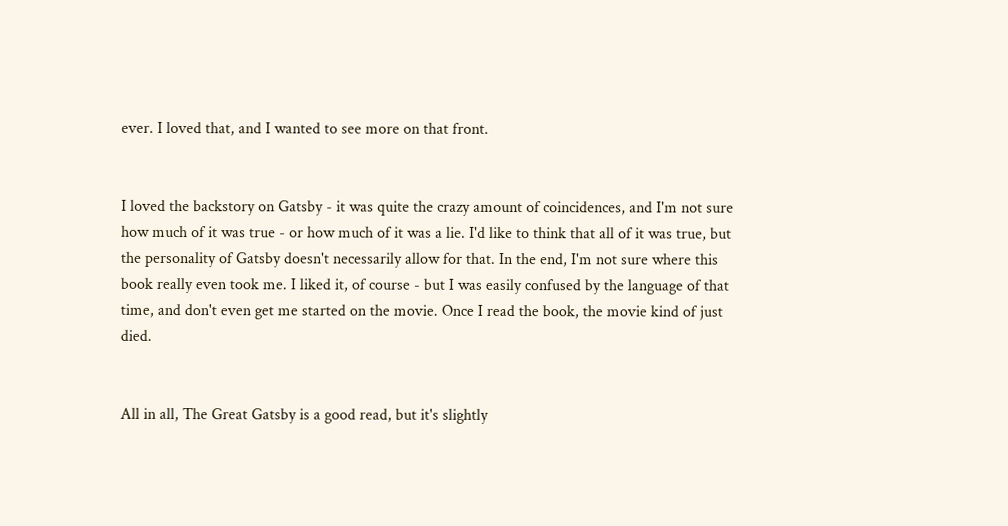ever. I loved that, and I wanted to see more on that front.


I loved the backstory on Gatsby - it was quite the crazy amount of coincidences, and I'm not sure how much of it was true - or how much of it was a lie. I'd like to think that all of it was true, but the personality of Gatsby doesn't necessarily allow for that. In the end, I'm not sure where this book really even took me. I liked it, of course - but I was easily confused by the language of that time, and don't even get me started on the movie. Once I read the book, the movie kind of just died.


All in all, The Great Gatsby is a good read, but it's slightly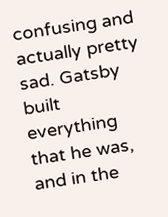confusing and actually pretty sad. Gatsby built everything that he was, and in the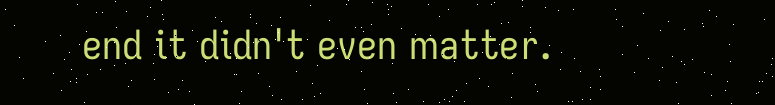end it didn't even matter.